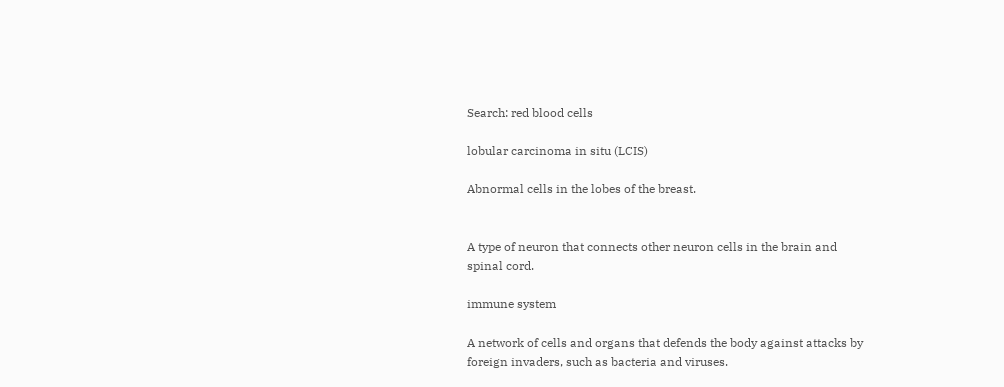Search: red blood cells

lobular carcinoma in situ (LCIS)

Abnormal cells in the lobes of the breast.


A type of neuron that connects other neuron cells in the brain and spinal cord.

immune system

A network of cells and organs that defends the body against attacks by foreign invaders, such as bacteria and viruses.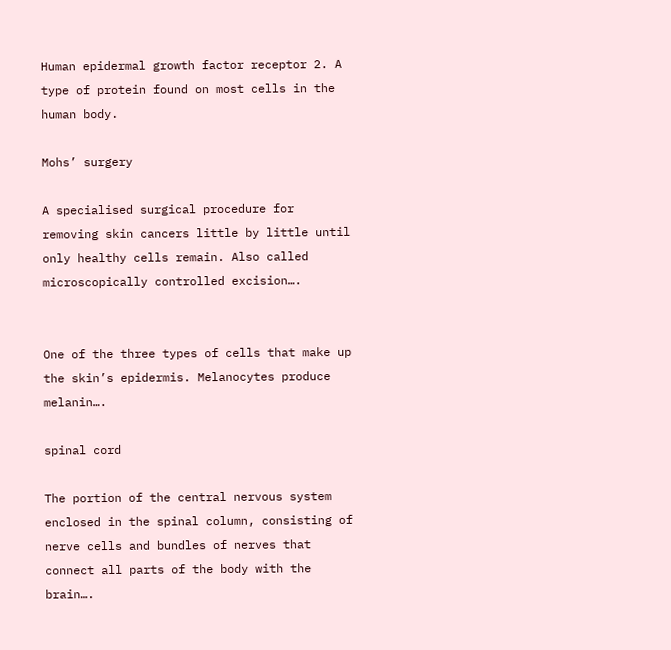Human epidermal growth factor receptor 2. A type of protein found on most cells in the human body.

Mohs’ surgery

A specialised surgical procedure for removing skin cancers little by little until only healthy cells remain. Also called microscopically controlled excision….


One of the three types of cells that make up the skin’s epidermis. Melanocytes produce melanin….

spinal cord

The portion of the central nervous system enclosed in the spinal column, consisting of nerve cells and bundles of nerves that connect all parts of the body with the brain….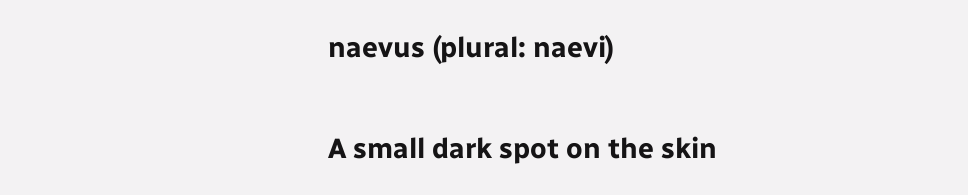naevus (plural: naevi)

A small dark spot on the skin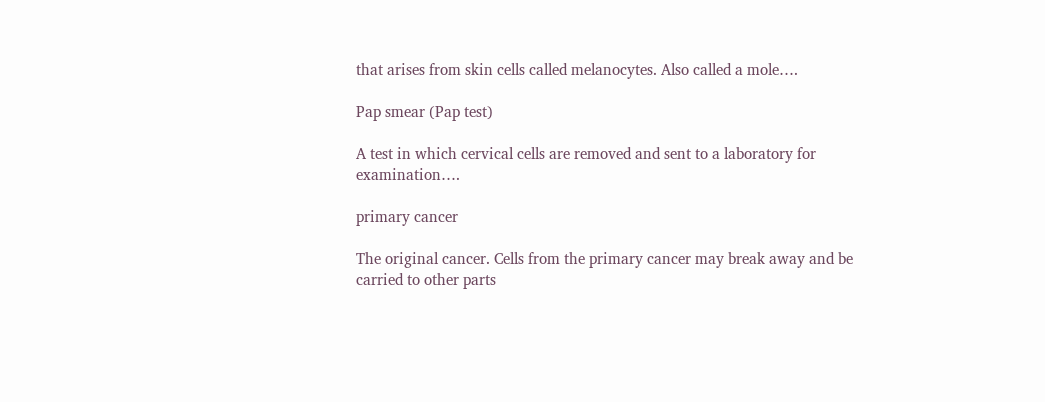that arises from skin cells called melanocytes. Also called a mole….

Pap smear (Pap test)

A test in which cervical cells are removed and sent to a laboratory for examination….

primary cancer

The original cancer. Cells from the primary cancer may break away and be carried to other parts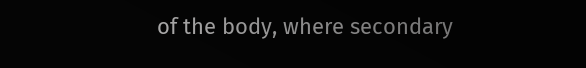of the body, where secondary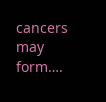cancers may form….